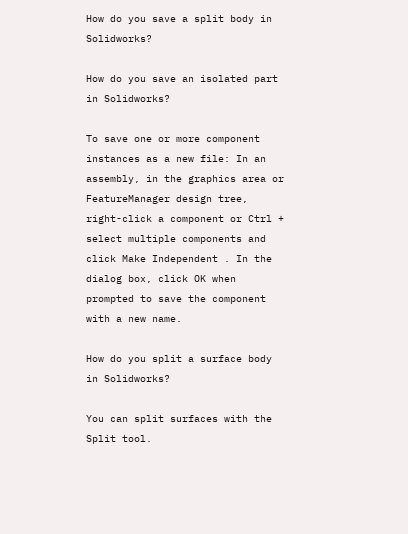How do you save a split body in Solidworks?

How do you save an isolated part in Solidworks?

To save one or more component instances as a new file: In an assembly, in the graphics area or FeatureManager design tree, right-click a component or Ctrl + select multiple components and click Make Independent . In the dialog box, click OK when prompted to save the component with a new name.

How do you split a surface body in Solidworks?

You can split surfaces with the Split tool.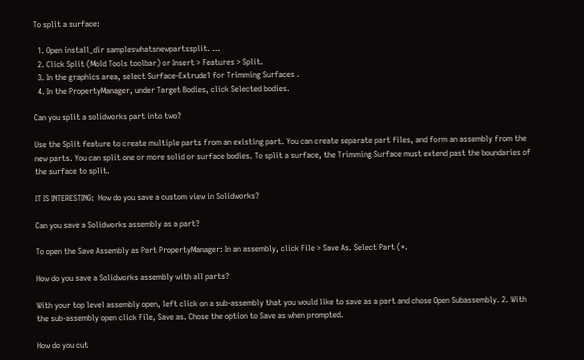To split a surface:

  1. Open install_dir sampleswhatsnewpartssplit. …
  2. Click Split (Mold Tools toolbar) or Insert > Features > Split.
  3. In the graphics area, select Surface-Extrude1 for Trimming Surfaces .
  4. In the PropertyManager, under Target Bodies, click Selected bodies.

Can you split a solidworks part into two?

Use the Split feature to create multiple parts from an existing part. You can create separate part files, and form an assembly from the new parts. You can split one or more solid or surface bodies. To split a surface, the Trimming Surface must extend past the boundaries of the surface to split.

IT IS INTERESTING:  How do you save a custom view in Solidworks?

Can you save a Solidworks assembly as a part?

To open the Save Assembly as Part PropertyManager: In an assembly, click File > Save As. Select Part (*.

How do you save a Solidworks assembly with all parts?

With your top level assembly open, left click on a sub-assembly that you would like to save as a part and chose Open Subassembly. 2. With the sub-assembly open click File, Save as. Chose the option to Save as when prompted.

How do you cut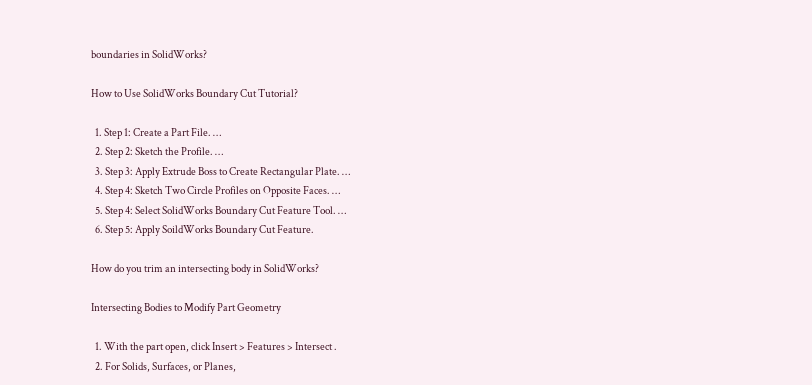boundaries in SolidWorks?

How to Use SolidWorks Boundary Cut Tutorial?

  1. Step 1: Create a Part File. …
  2. Step 2: Sketch the Profile. …
  3. Step 3: Apply Extrude Boss to Create Rectangular Plate. …
  4. Step 4: Sketch Two Circle Profiles on Opposite Faces. …
  5. Step 4: Select SolidWorks Boundary Cut Feature Tool. …
  6. Step 5: Apply SoildWorks Boundary Cut Feature.

How do you trim an intersecting body in SolidWorks?

Intersecting Bodies to Modify Part Geometry

  1. With the part open, click Insert > Features > Intersect .
  2. For Solids, Surfaces, or Planes,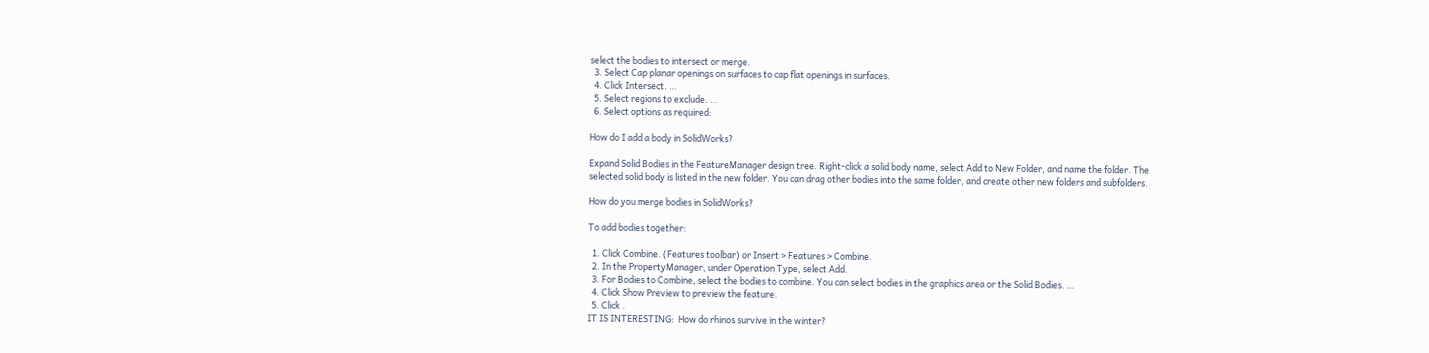select the bodies to intersect or merge.
  3. Select Cap planar openings on surfaces to cap flat openings in surfaces.
  4. Click Intersect. …
  5. Select regions to exclude. …
  6. Select options as required:

How do I add a body in SolidWorks?

Expand Solid Bodies in the FeatureManager design tree. Right-click a solid body name, select Add to New Folder, and name the folder. The selected solid body is listed in the new folder. You can drag other bodies into the same folder, and create other new folders and subfolders.

How do you merge bodies in SolidWorks?

To add bodies together:

  1. Click Combine. (Features toolbar) or Insert > Features > Combine.
  2. In the PropertyManager, under Operation Type, select Add.
  3. For Bodies to Combine, select the bodies to combine. You can select bodies in the graphics area or the Solid Bodies. …
  4. Click Show Preview to preview the feature.
  5. Click .
IT IS INTERESTING:  How do rhinos survive in the winter?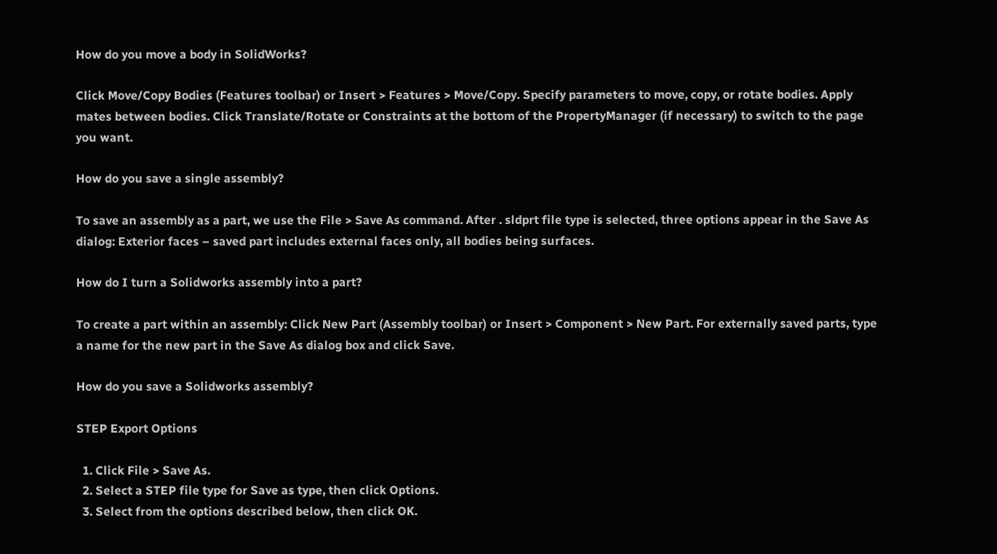How do you move a body in SolidWorks?

Click Move/Copy Bodies (Features toolbar) or Insert > Features > Move/Copy. Specify parameters to move, copy, or rotate bodies. Apply mates between bodies. Click Translate/Rotate or Constraints at the bottom of the PropertyManager (if necessary) to switch to the page you want.

How do you save a single assembly?

To save an assembly as a part, we use the File > Save As command. After . sldprt file type is selected, three options appear in the Save As dialog: Exterior faces – saved part includes external faces only, all bodies being surfaces.

How do I turn a Solidworks assembly into a part?

To create a part within an assembly: Click New Part (Assembly toolbar) or Insert > Component > New Part. For externally saved parts, type a name for the new part in the Save As dialog box and click Save.

How do you save a Solidworks assembly?

STEP Export Options

  1. Click File > Save As.
  2. Select a STEP file type for Save as type, then click Options.
  3. Select from the options described below, then click OK.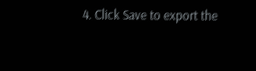4. Click Save to export the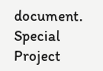document.
Special Project